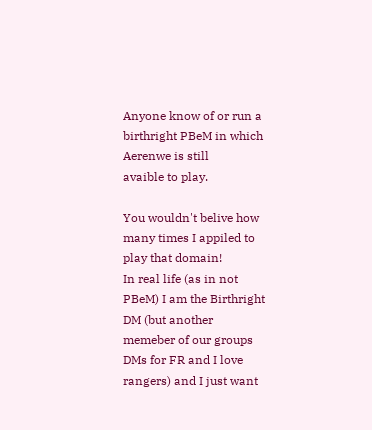Anyone know of or run a birthright PBeM in which Aerenwe is still
avaible to play.

You wouldn't belive how many times I appiled to play that domain!
In real life (as in not PBeM) I am the Birthright DM (but another
memeber of our groups DMs for FR and I love rangers) and I just want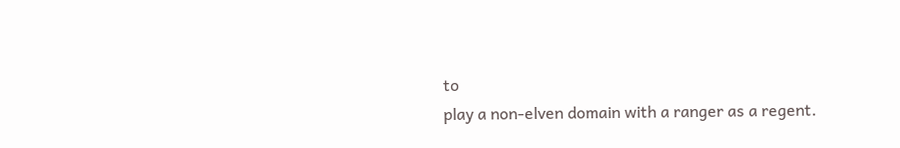to
play a non-elven domain with a ranger as a regent.